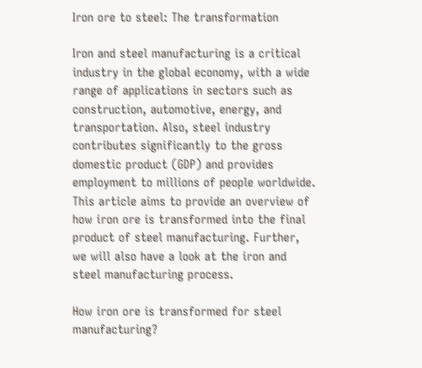Iron ore to steel: The transformation

Iron and steel manufacturing is a critical industry in the global economy, with a wide range of applications in sectors such as construction, automotive, energy, and transportation. Also, steel industry contributes significantly to the gross domestic product (GDP) and provides employment to millions of people worldwide. This article aims to provide an overview of how iron ore is transformed into the final product of steel manufacturing. Further, we will also have a look at the iron and steel manufacturing process.

How iron ore is transformed for steel manufacturing?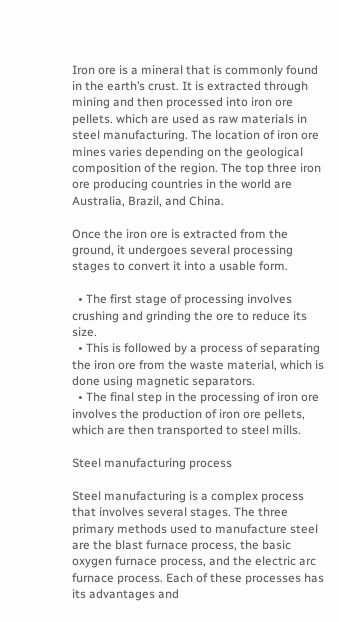Iron ore is a mineral that is commonly found in the earth’s crust. It is extracted through mining and then processed into iron ore pellets. which are used as raw materials in steel manufacturing. The location of iron ore mines varies depending on the geological composition of the region. The top three iron ore producing countries in the world are Australia, Brazil, and China.

Once the iron ore is extracted from the ground, it undergoes several processing stages to convert it into a usable form.

  • The first stage of processing involves crushing and grinding the ore to reduce its size.
  • This is followed by a process of separating the iron ore from the waste material, which is done using magnetic separators.
  • The final step in the processing of iron ore involves the production of iron ore pellets, which are then transported to steel mills.

Steel manufacturing process

Steel manufacturing is a complex process that involves several stages. The three primary methods used to manufacture steel are the blast furnace process, the basic oxygen furnace process, and the electric arc furnace process. Each of these processes has its advantages and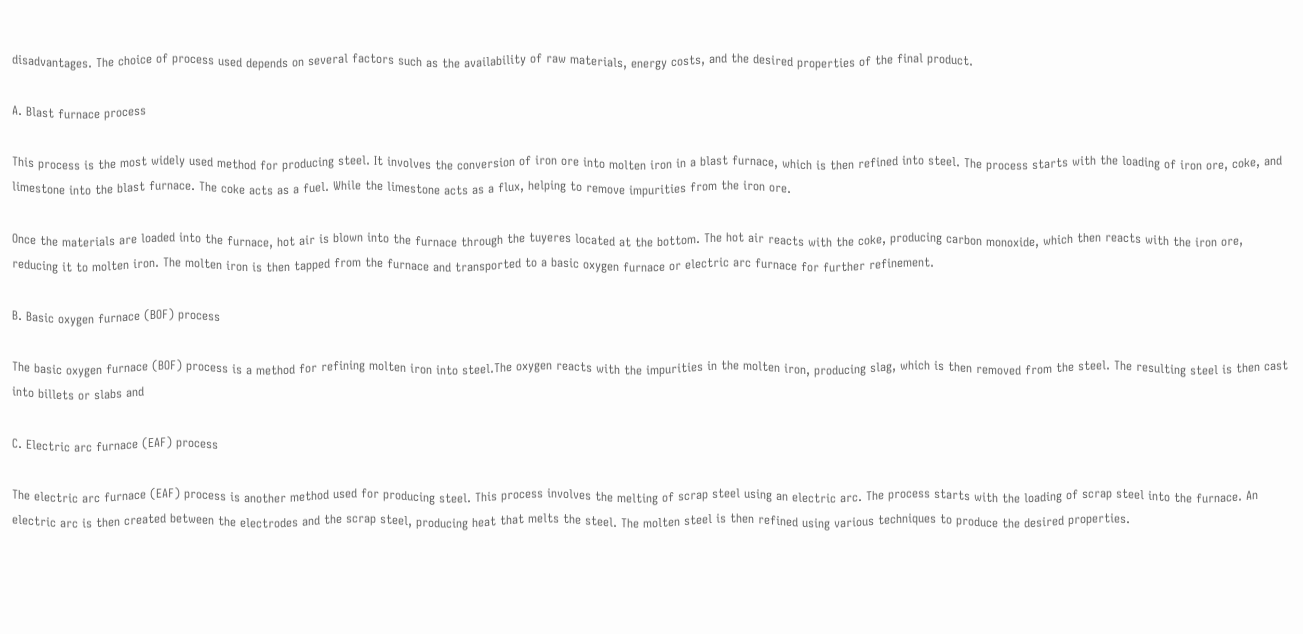disadvantages. The choice of process used depends on several factors such as the availability of raw materials, energy costs, and the desired properties of the final product.

A. Blast furnace process

This process is the most widely used method for producing steel. It involves the conversion of iron ore into molten iron in a blast furnace, which is then refined into steel. The process starts with the loading of iron ore, coke, and limestone into the blast furnace. The coke acts as a fuel. While the limestone acts as a flux, helping to remove impurities from the iron ore.

Once the materials are loaded into the furnace, hot air is blown into the furnace through the tuyeres located at the bottom. The hot air reacts with the coke, producing carbon monoxide, which then reacts with the iron ore, reducing it to molten iron. The molten iron is then tapped from the furnace and transported to a basic oxygen furnace or electric arc furnace for further refinement.

B. Basic oxygen furnace (BOF) process

The basic oxygen furnace (BOF) process is a method for refining molten iron into steel.The oxygen reacts with the impurities in the molten iron, producing slag, which is then removed from the steel. The resulting steel is then cast into billets or slabs and

C. Electric arc furnace (EAF) process

The electric arc furnace (EAF) process is another method used for producing steel. This process involves the melting of scrap steel using an electric arc. The process starts with the loading of scrap steel into the furnace. An electric arc is then created between the electrodes and the scrap steel, producing heat that melts the steel. The molten steel is then refined using various techniques to produce the desired properties.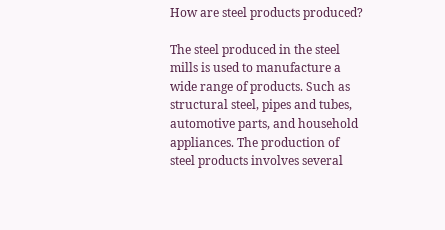How are steel products produced?

The steel produced in the steel mills is used to manufacture a wide range of products. Such as structural steel, pipes and tubes, automotive parts, and household appliances. The production of steel products involves several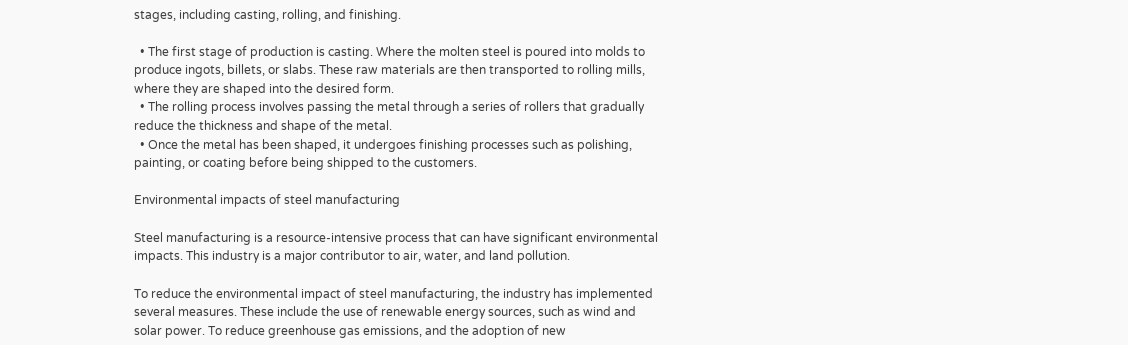stages, including casting, rolling, and finishing.

  • The first stage of production is casting. Where the molten steel is poured into molds to produce ingots, billets, or slabs. These raw materials are then transported to rolling mills, where they are shaped into the desired form.
  • The rolling process involves passing the metal through a series of rollers that gradually reduce the thickness and shape of the metal.
  • Once the metal has been shaped, it undergoes finishing processes such as polishing, painting, or coating before being shipped to the customers.

Environmental impacts of steel manufacturing

Steel manufacturing is a resource-intensive process that can have significant environmental impacts. This industry is a major contributor to air, water, and land pollution.

To reduce the environmental impact of steel manufacturing, the industry has implemented several measures. These include the use of renewable energy sources, such as wind and solar power. To reduce greenhouse gas emissions, and the adoption of new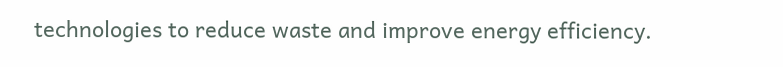technologies to reduce waste and improve energy efficiency.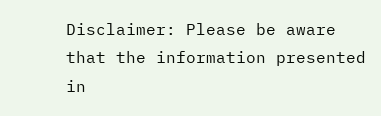Disclaimer: Please be aware that the information presented in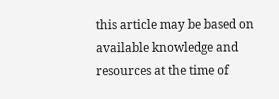this article may be based on available knowledge and resources at the time of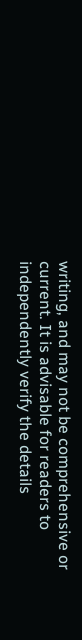writing, and may not be comprehensive or current. It is advisable for readers to independently verify the details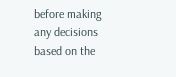before making any decisions based on the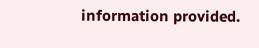information provided.